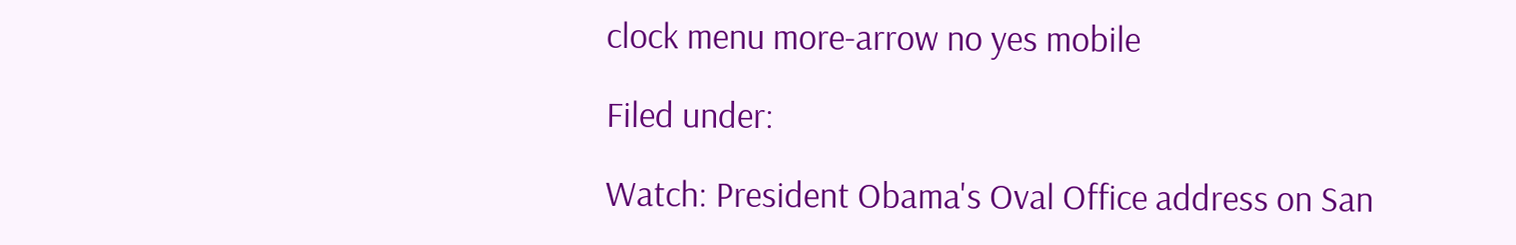clock menu more-arrow no yes mobile

Filed under:

Watch: President Obama's Oval Office address on San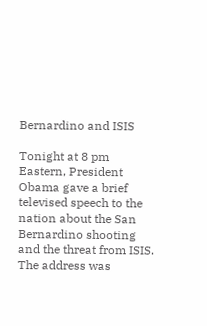Bernardino and ISIS

Tonight at 8 pm Eastern, President Obama gave a brief televised speech to the nation about the San Bernardino shooting and the threat from ISIS. The address was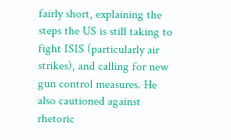fairly short, explaining the steps the US is still taking to fight ISIS (particularly air strikes), and calling for new gun control measures. He also cautioned against rhetoric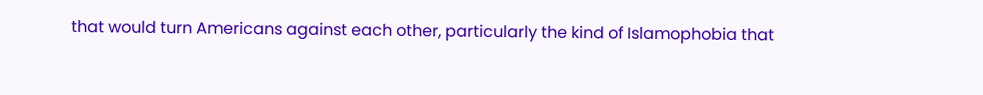that would turn Americans against each other, particularly the kind of Islamophobia that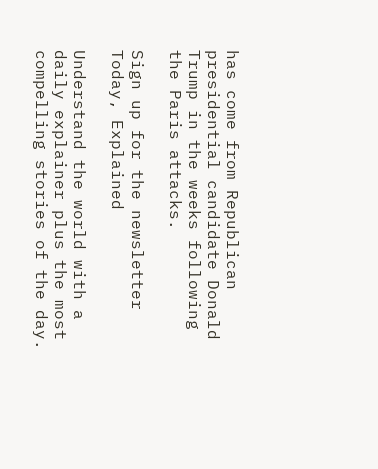has come from Republican presidential candidate Donald Trump in the weeks following the Paris attacks.

Sign up for the newsletter Today, Explained

Understand the world with a daily explainer plus the most compelling stories of the day.